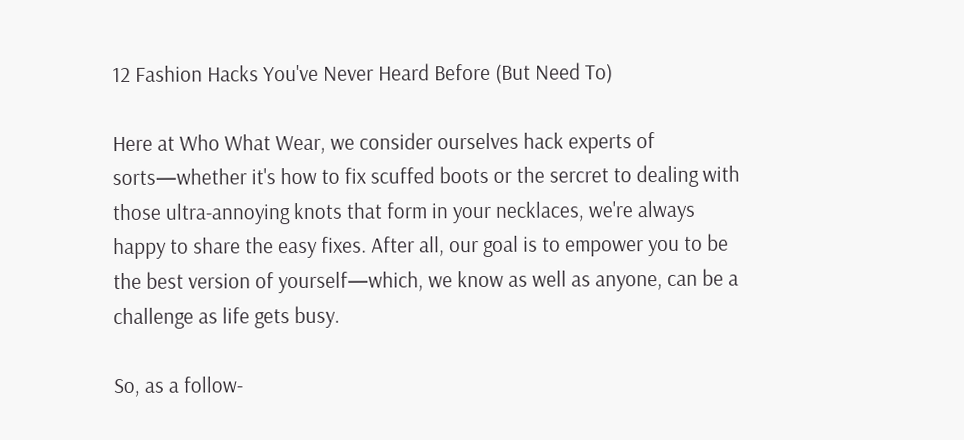12 Fashion Hacks You've Never Heard Before (But Need To)

Here at Who What Wear, we consider ourselves hack experts of sorts—whether it's how to fix scuffed boots or the sercret to dealing with those ultra-annoying knots that form in your necklaces, we're always happy to share the easy fixes. After all, our goal is to empower you to be the best version of yourself—which, we know as well as anyone, can be a challenge as life gets busy.

So, as a follow-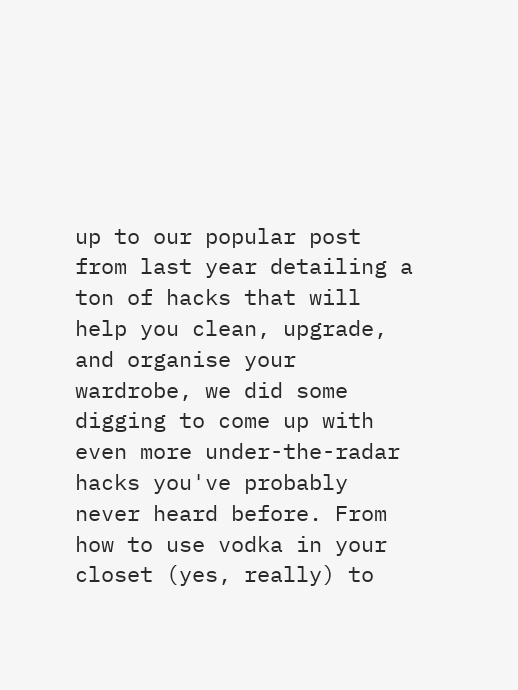up to our popular post from last year detailing a ton of hacks that will help you clean, upgrade, and organise your wardrobe, we did some digging to come up with even more under-the-radar hacks you've probably never heard before. From how to use vodka in your closet (yes, really) to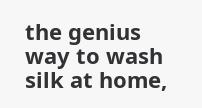the genius way to wash silk at home,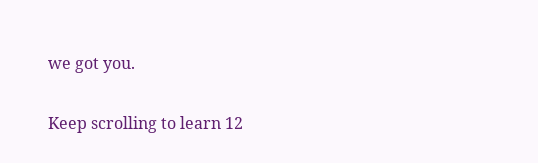we got you.

Keep scrolling to learn 12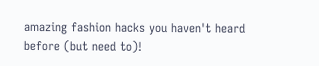amazing fashion hacks you haven't heard before (but need to)!